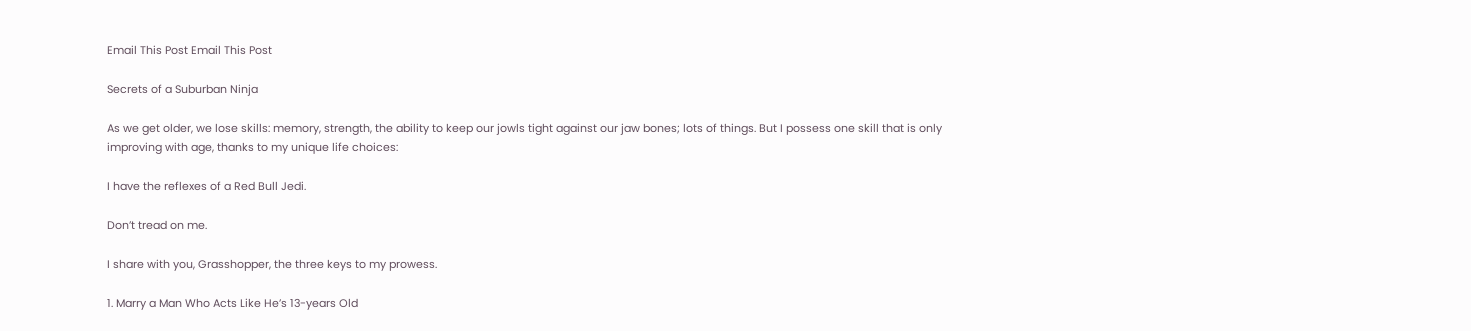Email This Post Email This Post

Secrets of a Suburban Ninja

As we get older, we lose skills: memory, strength, the ability to keep our jowls tight against our jaw bones; lots of things. But I possess one skill that is only improving with age, thanks to my unique life choices:

I have the reflexes of a Red Bull Jedi.

Don’t tread on me.

I share with you, Grasshopper, the three keys to my prowess.

1. Marry a Man Who Acts Like He’s 13-years Old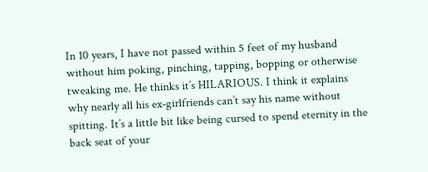In 10 years, I have not passed within 5 feet of my husband without him poking, pinching, tapping, bopping or otherwise tweaking me. He thinks it’s HILARIOUS. I think it explains why nearly all his ex-girlfriends can’t say his name without spitting. It’s a little bit like being cursed to spend eternity in the back seat of your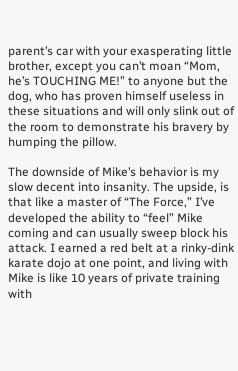parent’s car with your exasperating little brother, except you can’t moan “Mom, he’s TOUCHING ME!” to anyone but the dog, who has proven himself useless in these situations and will only slink out of the room to demonstrate his bravery by humping the pillow.

The downside of Mike’s behavior is my slow decent into insanity. The upside, is that like a master of “The Force,” I’ve developed the ability to “feel” Mike coming and can usually sweep block his attack. I earned a red belt at a rinky-dink karate dojo at one point, and living with Mike is like 10 years of private training with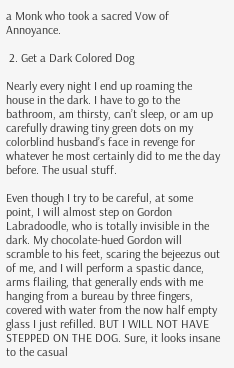a Monk who took a sacred Vow of Annoyance.

 2. Get a Dark Colored Dog

Nearly every night I end up roaming the house in the dark. I have to go to the bathroom, am thirsty, can’t sleep, or am up carefully drawing tiny green dots on my colorblind husband’s face in revenge for whatever he most certainly did to me the day before. The usual stuff.

Even though I try to be careful, at some point, I will almost step on Gordon Labradoodle, who is totally invisible in the dark. My chocolate-hued Gordon will scramble to his feet, scaring the bejeezus out of me, and I will perform a spastic dance, arms flailing, that generally ends with me hanging from a bureau by three fingers, covered with water from the now half empty glass I just refilled. BUT I WILL NOT HAVE STEPPED ON THE DOG. Sure, it looks insane to the casual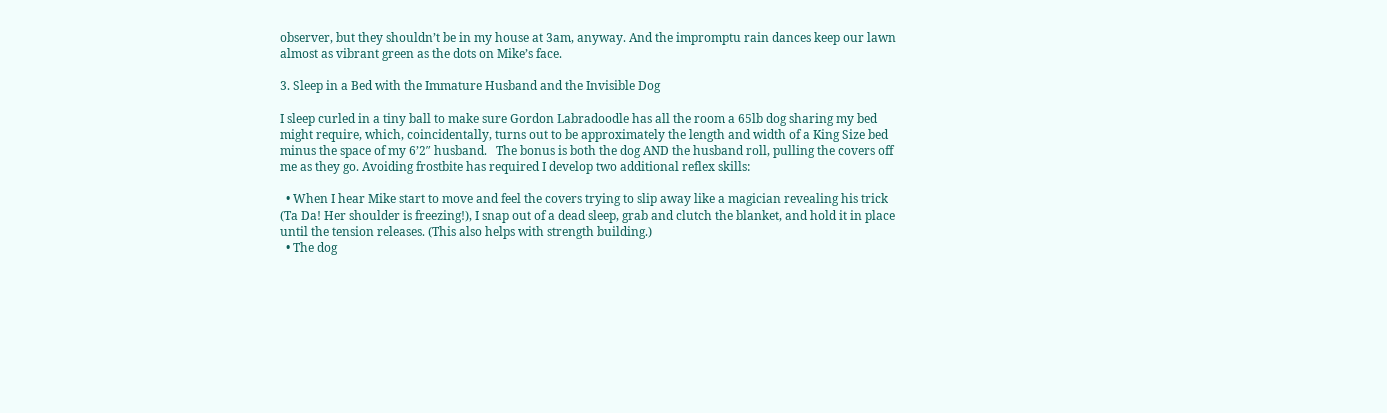observer, but they shouldn’t be in my house at 3am, anyway. And the impromptu rain dances keep our lawn almost as vibrant green as the dots on Mike’s face.

3. Sleep in a Bed with the Immature Husband and the Invisible Dog

I sleep curled in a tiny ball to make sure Gordon Labradoodle has all the room a 65lb dog sharing my bed might require, which, coincidentally, turns out to be approximately the length and width of a King Size bed minus the space of my 6’2″ husband.   The bonus is both the dog AND the husband roll, pulling the covers off me as they go. Avoiding frostbite has required I develop two additional reflex skills:

  • When I hear Mike start to move and feel the covers trying to slip away like a magician revealing his trick (Ta Da! Her shoulder is freezing!), I snap out of a dead sleep, grab and clutch the blanket, and hold it in place until the tension releases. (This also helps with strength building.)
  • The dog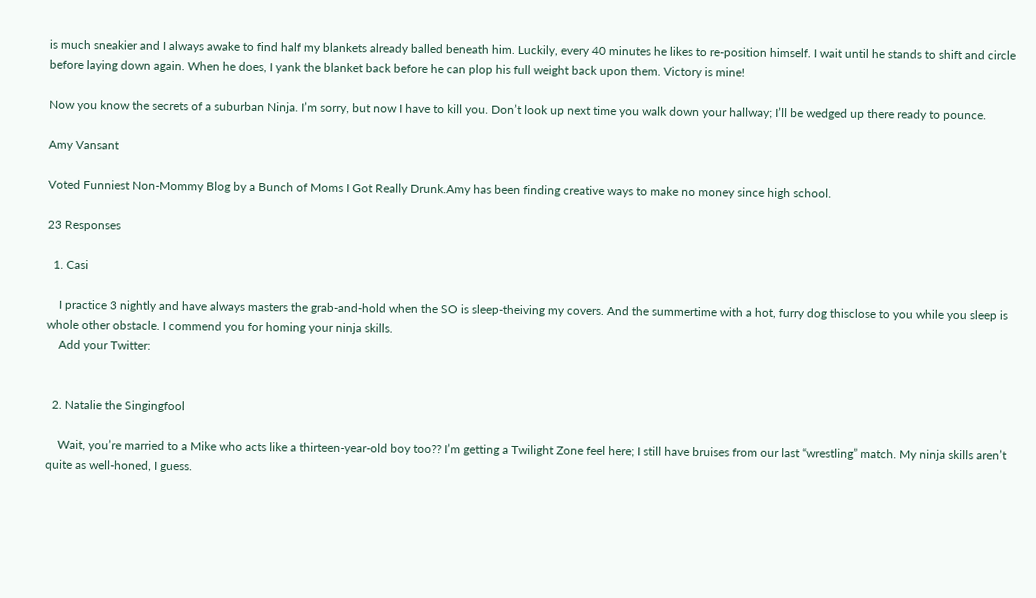is much sneakier and I always awake to find half my blankets already balled beneath him. Luckily, every 40 minutes he likes to re-position himself. I wait until he stands to shift and circle before laying down again. When he does, I yank the blanket back before he can plop his full weight back upon them. Victory is mine!

Now you know the secrets of a suburban Ninja. I’m sorry, but now I have to kill you. Don’t look up next time you walk down your hallway; I’ll be wedged up there ready to pounce.

Amy Vansant

Voted Funniest Non-Mommy Blog by a Bunch of Moms I Got Really Drunk.Amy has been finding creative ways to make no money since high school.

23 Responses

  1. Casi

    I practice 3 nightly and have always masters the grab-and-hold when the SO is sleep-theiving my covers. And the summertime with a hot, furry dog thisclose to you while you sleep is whole other obstacle. I commend you for homing your ninja skills.
    Add your Twitter:


  2. Natalie the Singingfool

    Wait, you’re married to a Mike who acts like a thirteen-year-old boy too?? I’m getting a Twilight Zone feel here; I still have bruises from our last “wrestling” match. My ninja skills aren’t quite as well-honed, I guess.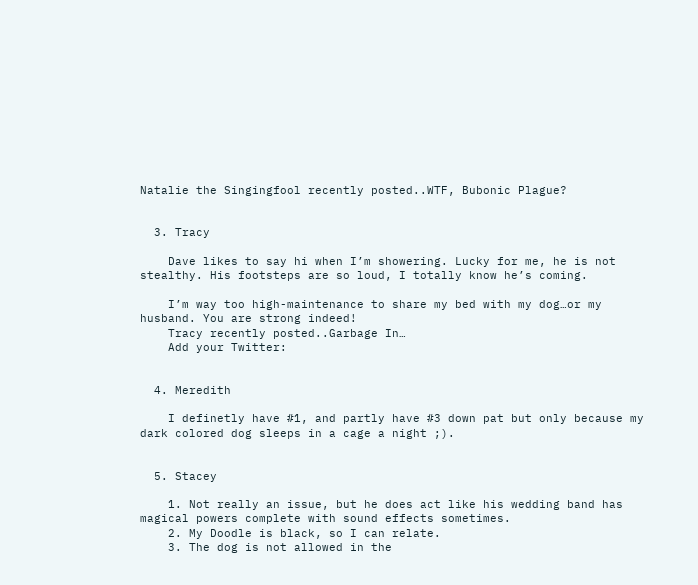Natalie the Singingfool recently posted..WTF, Bubonic Plague?


  3. Tracy

    Dave likes to say hi when I’m showering. Lucky for me, he is not stealthy. His footsteps are so loud, I totally know he’s coming.

    I’m way too high-maintenance to share my bed with my dog…or my husband. You are strong indeed!
    Tracy recently posted..Garbage In…
    Add your Twitter:


  4. Meredith

    I definetly have #1, and partly have #3 down pat but only because my dark colored dog sleeps in a cage a night ;).


  5. Stacey

    1. Not really an issue, but he does act like his wedding band has magical powers complete with sound effects sometimes.
    2. My Doodle is black, so I can relate.
    3. The dog is not allowed in the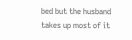bed but the husband takes up most of it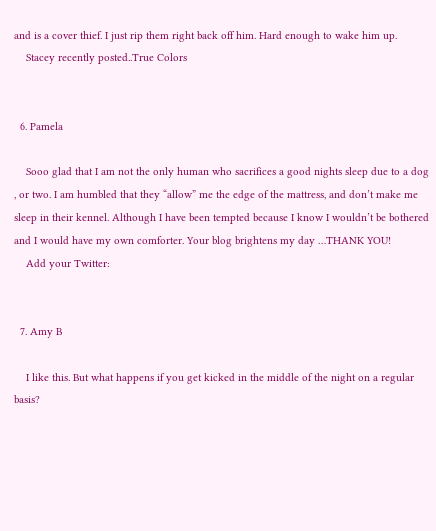and is a cover thief. I just rip them right back off him. Hard enough to wake him up.
    Stacey recently posted..True Colors


  6. Pamela

    Sooo glad that I am not the only human who sacrifices a good nights sleep due to a dog , or two. I am humbled that they “allow” me the edge of the mattress, and don’t make me sleep in their kennel. Although I have been tempted because I know I wouldn’t be bothered and I would have my own comforter. Your blog brightens my day …THANK YOU!
    Add your Twitter:


  7. Amy B

    I like this. But what happens if you get kicked in the middle of the night on a regular basis?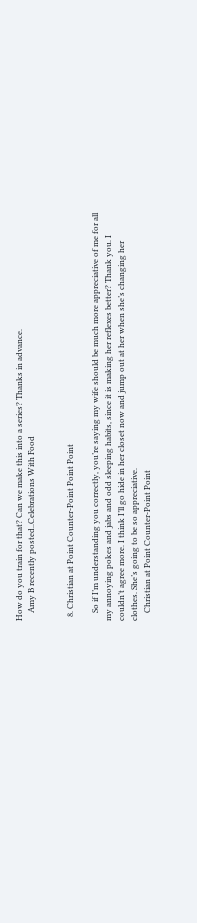How do you train for that? Can we make this into a series? Thanks in advance.
    Amy B recently posted..Celebrations With Food


  8. Christian at Point Counter-Point Point Point

    So if I’m understanding you correctly, you’re saying my wife should be much more appreciative of me for all my annoying pokes and jabs and odd sleeping habits, since it is making her reflexes better? Thank you. I couldn’t agree more. I think I’ll go hide in her closet now and jump out at her when she’s changing her clothes. She’s going to be so appreciative.
    Christian at Point Counter-Point Point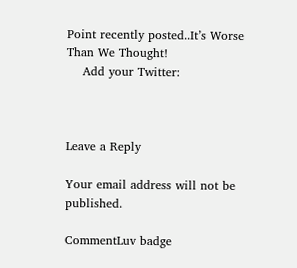Point recently posted..It’s Worse Than We Thought!
    Add your Twitter:



Leave a Reply

Your email address will not be published.

CommentLuv badge